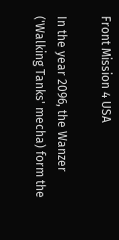Front Mission 4 USA

In the year 2096, the Wanzer ('Walking Tanks' mecha) form the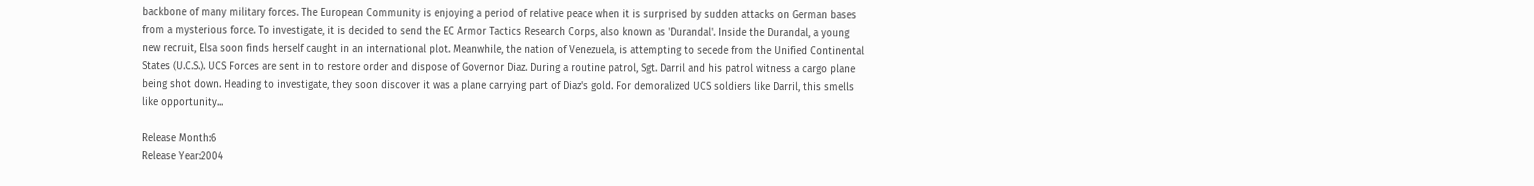backbone of many military forces. The European Community is enjoying a period of relative peace when it is surprised by sudden attacks on German bases from a mysterious force. To investigate, it is decided to send the EC Armor Tactics Research Corps, also known as 'Durandal'. Inside the Durandal, a young new recruit, Elsa soon finds herself caught in an international plot. Meanwhile, the nation of Venezuela, is attempting to secede from the Unified Continental States (U.C.S.). UCS Forces are sent in to restore order and dispose of Governor Diaz. During a routine patrol, Sgt. Darril and his patrol witness a cargo plane being shot down. Heading to investigate, they soon discover it was a plane carrying part of Diaz's gold. For demoralized UCS soldiers like Darril, this smells like opportunity...

Release Month:6
Release Year:2004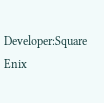Developer:Square Enix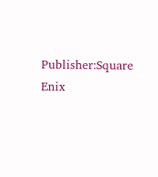Publisher:Square Enix